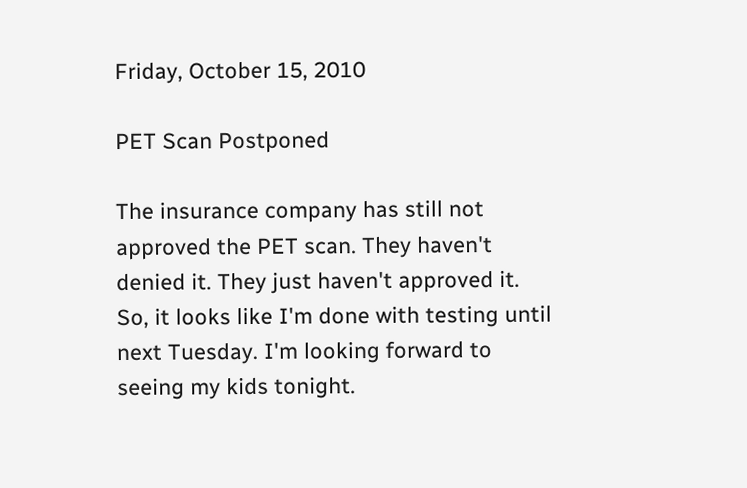Friday, October 15, 2010

PET Scan Postponed

The insurance company has still not approved the PET scan. They haven't denied it. They just haven't approved it. So, it looks like I'm done with testing until next Tuesday. I'm looking forward to seeing my kids tonight.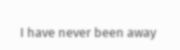I have never been away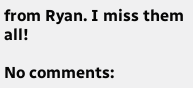from Ryan. I miss them all!

No comments: